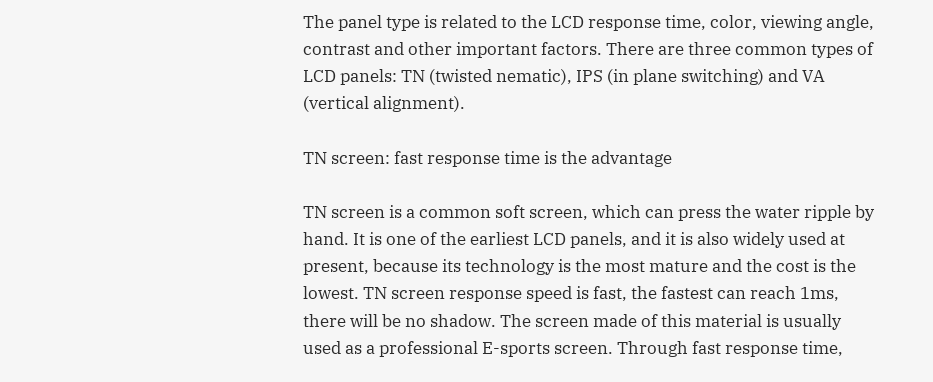The panel type is related to the LCD response time, color, viewing angle, contrast and other important factors. There are three common types of LCD panels: TN (twisted nematic), IPS (in plane switching) and VA (vertical alignment).

TN screen: fast response time is the advantage

TN screen is a common soft screen, which can press the water ripple by hand. It is one of the earliest LCD panels, and it is also widely used at present, because its technology is the most mature and the cost is the lowest. TN screen response speed is fast, the fastest can reach 1ms, there will be no shadow. The screen made of this material is usually used as a professional E-sports screen. Through fast response time,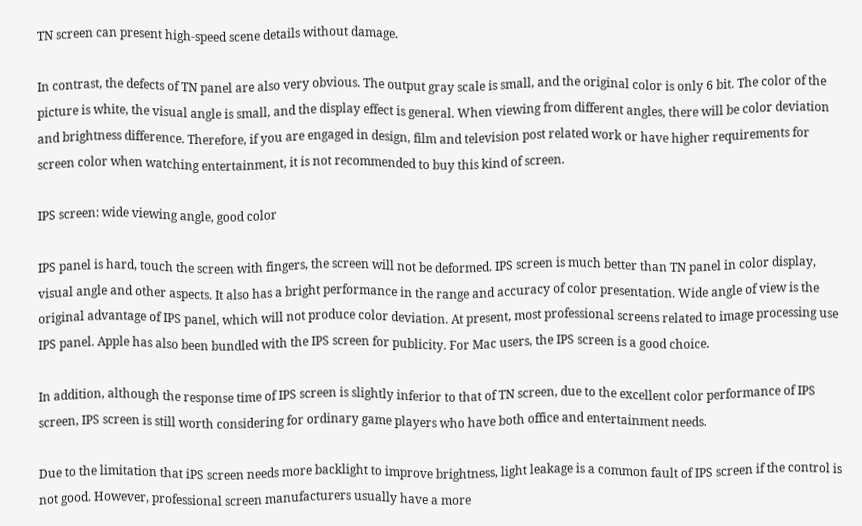TN screen can present high-speed scene details without damage.

In contrast, the defects of TN panel are also very obvious. The output gray scale is small, and the original color is only 6 bit. The color of the picture is white, the visual angle is small, and the display effect is general. When viewing from different angles, there will be color deviation and brightness difference. Therefore, if you are engaged in design, film and television post related work or have higher requirements for screen color when watching entertainment, it is not recommended to buy this kind of screen.

IPS screen: wide viewing angle, good color

IPS panel is hard, touch the screen with fingers, the screen will not be deformed. IPS screen is much better than TN panel in color display, visual angle and other aspects. It also has a bright performance in the range and accuracy of color presentation. Wide angle of view is the original advantage of IPS panel, which will not produce color deviation. At present, most professional screens related to image processing use IPS panel. Apple has also been bundled with the IPS screen for publicity. For Mac users, the IPS screen is a good choice.

In addition, although the response time of IPS screen is slightly inferior to that of TN screen, due to the excellent color performance of IPS screen, IPS screen is still worth considering for ordinary game players who have both office and entertainment needs.

Due to the limitation that iPS screen needs more backlight to improve brightness, light leakage is a common fault of IPS screen if the control is not good. However, professional screen manufacturers usually have a more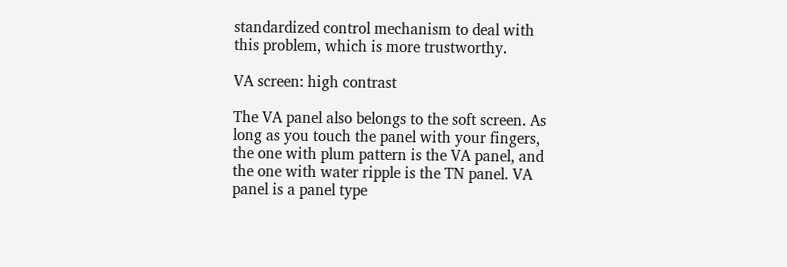standardized control mechanism to deal with this problem, which is more trustworthy.

VA screen: high contrast

The VA panel also belongs to the soft screen. As long as you touch the panel with your fingers, the one with plum pattern is the VA panel, and the one with water ripple is the TN panel. VA panel is a panel type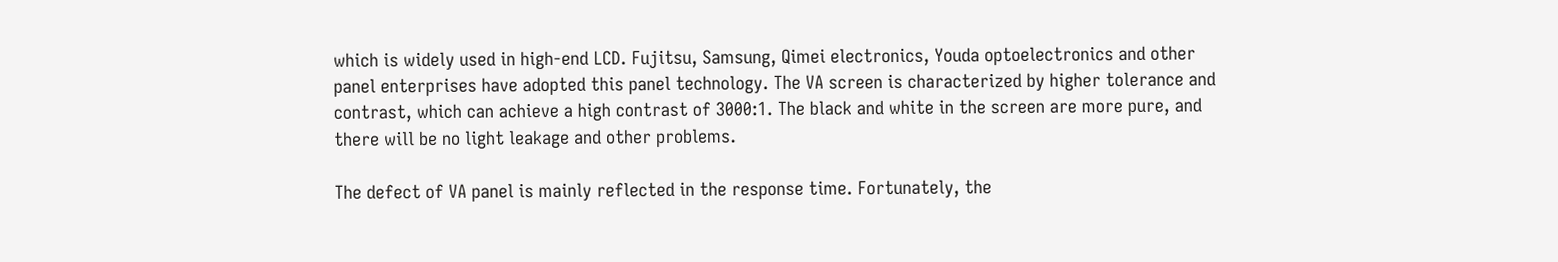which is widely used in high-end LCD. Fujitsu, Samsung, Qimei electronics, Youda optoelectronics and other panel enterprises have adopted this panel technology. The VA screen is characterized by higher tolerance and contrast, which can achieve a high contrast of 3000:1. The black and white in the screen are more pure, and there will be no light leakage and other problems.

The defect of VA panel is mainly reflected in the response time. Fortunately, the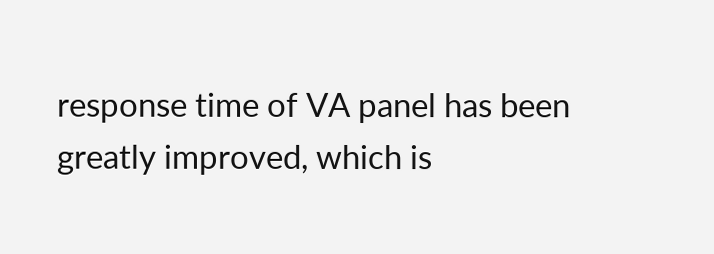response time of VA panel has been greatly improved, which is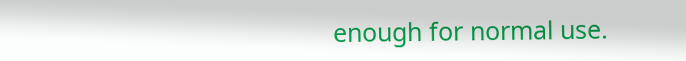enough for normal use.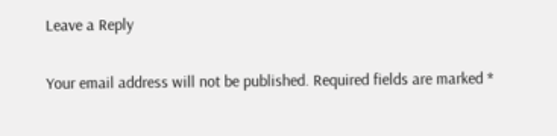Leave a Reply

Your email address will not be published. Required fields are marked *